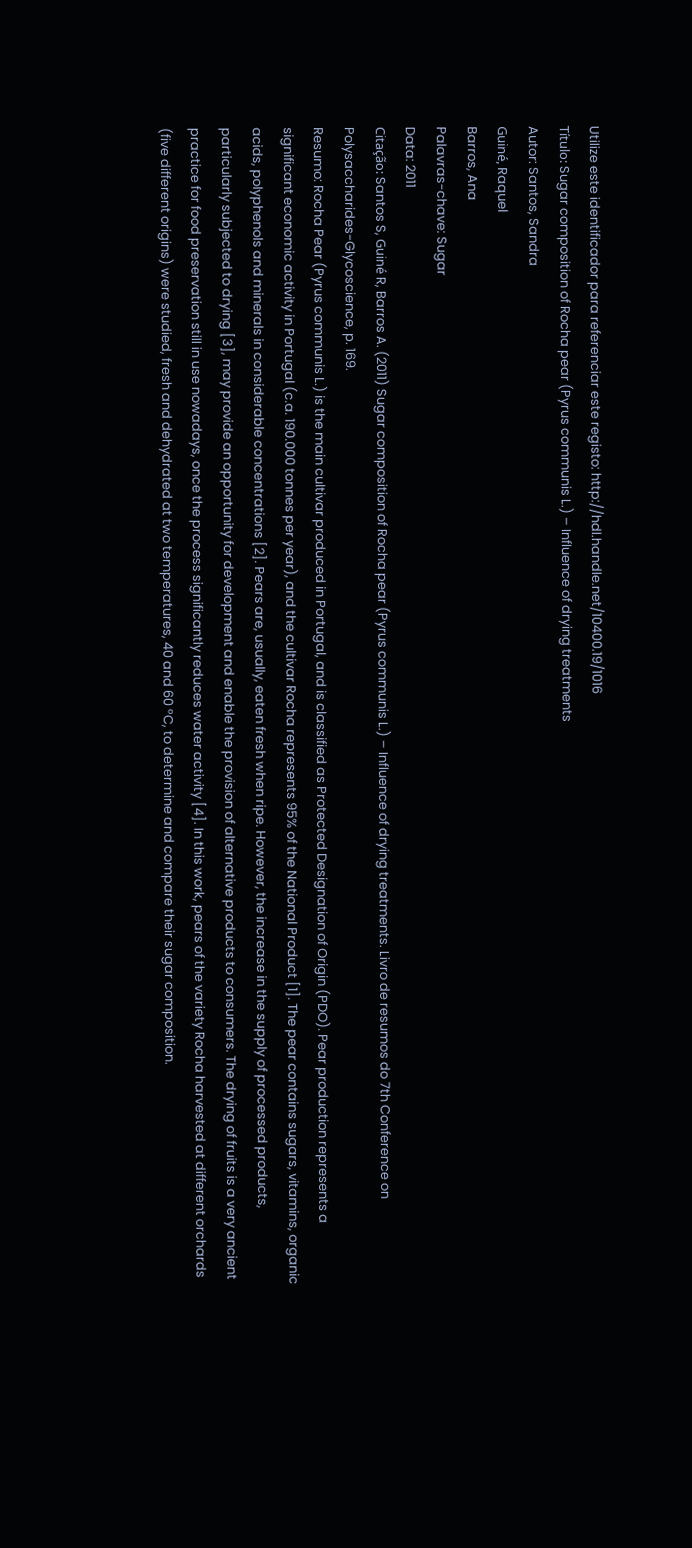Utilize este identificador para referenciar este registo: http://hdl.handle.net/10400.19/1016
Título: Sugar composition of Rocha pear (Pyrus communis L.) – Influence of drying treatments
Autor: Santos, Sandra
Guiné, Raquel
Barros, Ana
Palavras-chave: Sugar
Data: 2011
Citação: Santos S, Guiné R, Barros A. (2011) Sugar composition of Rocha pear (Pyrus communis L.) – Influence of drying treatments. Livro de resumos do 7th Conference on Polysaccharides-Glycoscience, p. 169.
Resumo: Rocha Pear (Pyrus communis L.) is the main cultivar produced in Portugal, and is classified as Protected Designation of Origin (PDO). Pear production represents a significant economic activity in Portugal (c.a. 190.000 tonnes per year), and the cultivar Rocha represents 95% of the National Product [1]. The pear contains sugars, vitamins, organic acids, polyphenols and minerals in considerable concentrations [2]. Pears are, usually, eaten fresh when ripe. However, the increase in the supply of processed products, particularly subjected to drying [3], may provide an opportunity for development and enable the provision of alternative products to consumers. The drying of fruits is a very ancient practice for food preservation still in use nowadays, once the process significantly reduces water activity [4]. In this work, pears of the variety Rocha harvested at different orchards (five different origins) were studied, fresh and dehydrated at two temperatures, 40 and 60 ºC, to determine and compare their sugar composition.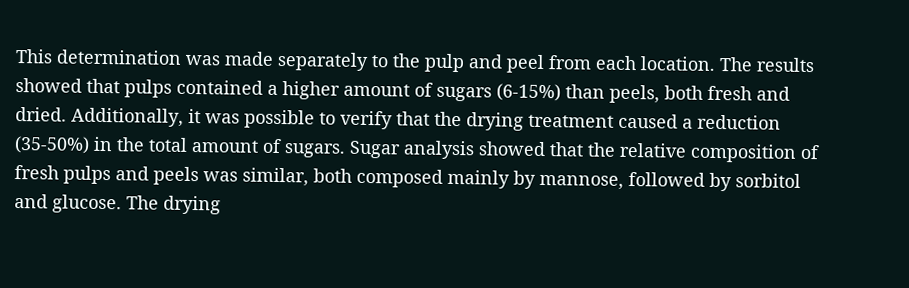This determination was made separately to the pulp and peel from each location. The results showed that pulps contained a higher amount of sugars (6-15%) than peels, both fresh and dried. Additionally, it was possible to verify that the drying treatment caused a reduction (35-50%) in the total amount of sugars. Sugar analysis showed that the relative composition of fresh pulps and peels was similar, both composed mainly by mannose, followed by sorbitol and glucose. The drying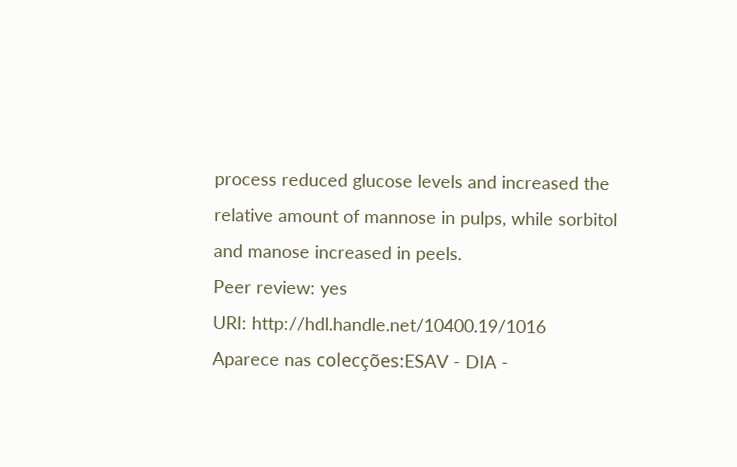process reduced glucose levels and increased the relative amount of mannose in pulps, while sorbitol and manose increased in peels.
Peer review: yes
URI: http://hdl.handle.net/10400.19/1016
Aparece nas colecções:ESAV - DIA -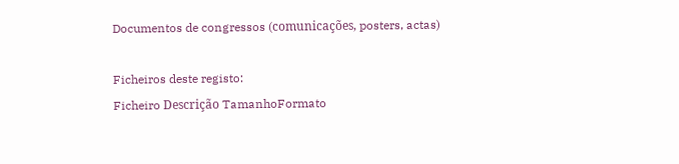Documentos de congressos (comunicações, posters, actas)

Ficheiros deste registo:
Ficheiro Descrição TamanhoFormato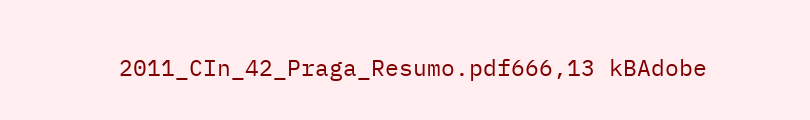2011_CIn_42_Praga_Resumo.pdf666,13 kBAdobe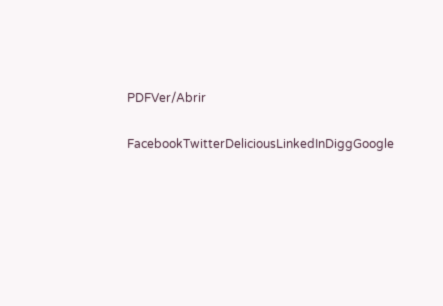PDFVer/Abrir

FacebookTwitterDeliciousLinkedInDiggGoogle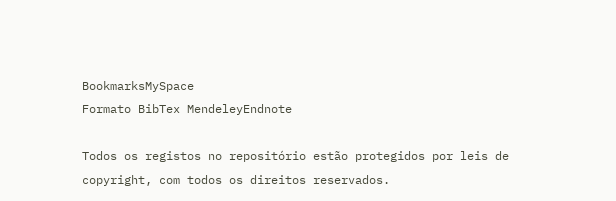BookmarksMySpace
Formato BibTex MendeleyEndnote

Todos os registos no repositório estão protegidos por leis de copyright, com todos os direitos reservados.